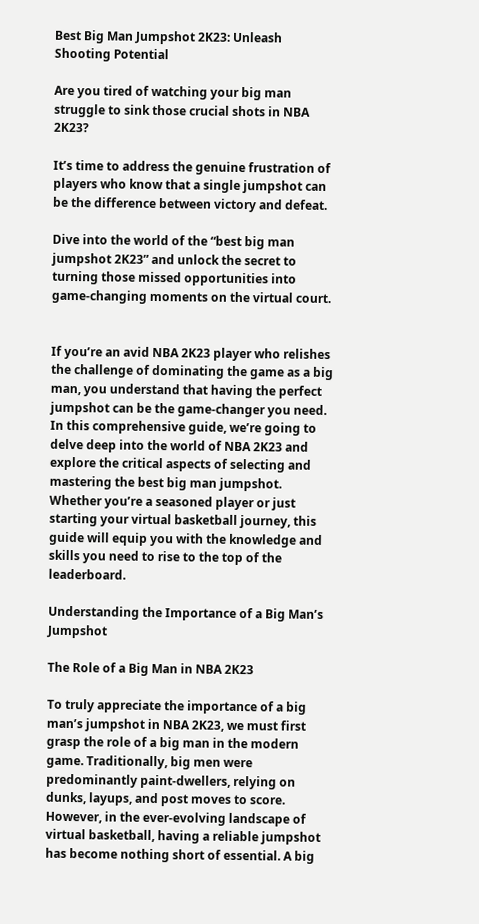Best Big Man Jumpshot 2K23: Unleash Shooting Potential

Are you tired of watching your big man struggle to sink those crucial shots in NBA 2K23?

It’s time to address the genuine frustration of players who know that a single jumpshot can be the difference between victory and defeat.

Dive into the world of the “best big man jumpshot 2K23” and unlock the secret to turning those missed opportunities into game-changing moments on the virtual court.


If you’re an avid NBA 2K23 player who relishes the challenge of dominating the game as a big man, you understand that having the perfect jumpshot can be the game-changer you need. In this comprehensive guide, we’re going to delve deep into the world of NBA 2K23 and explore the critical aspects of selecting and mastering the best big man jumpshot. Whether you’re a seasoned player or just starting your virtual basketball journey, this guide will equip you with the knowledge and skills you need to rise to the top of the leaderboard.

Understanding the Importance of a Big Man’s Jumpshot

The Role of a Big Man in NBA 2K23

To truly appreciate the importance of a big man’s jumpshot in NBA 2K23, we must first grasp the role of a big man in the modern game. Traditionally, big men were predominantly paint-dwellers, relying on dunks, layups, and post moves to score. However, in the ever-evolving landscape of virtual basketball, having a reliable jumpshot has become nothing short of essential. A big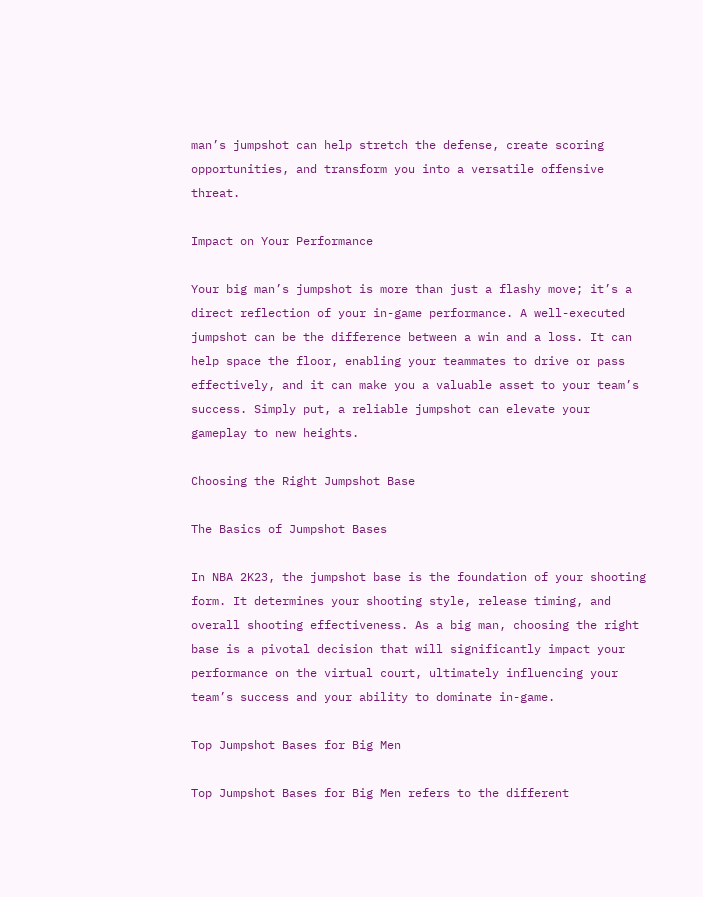man’s jumpshot can help stretch the defense, create scoring opportunities, and transform you into a versatile offensive threat.

Impact on Your Performance

Your big man’s jumpshot is more than just a flashy move; it’s a direct reflection of your in-game performance. A well-executed jumpshot can be the difference between a win and a loss. It can help space the floor, enabling your teammates to drive or pass effectively, and it can make you a valuable asset to your team’s success. Simply put, a reliable jumpshot can elevate your gameplay to new heights.

Choosing the Right Jumpshot Base

The Basics of Jumpshot Bases

In NBA 2K23, the jumpshot base is the foundation of your shooting form. It determines your shooting style, release timing, and overall shooting effectiveness. As a big man, choosing the right base is a pivotal decision that will significantly impact your performance on the virtual court, ultimately influencing your team’s success and your ability to dominate in-game.

Top Jumpshot Bases for Big Men

Top Jumpshot Bases for Big Men refers to the different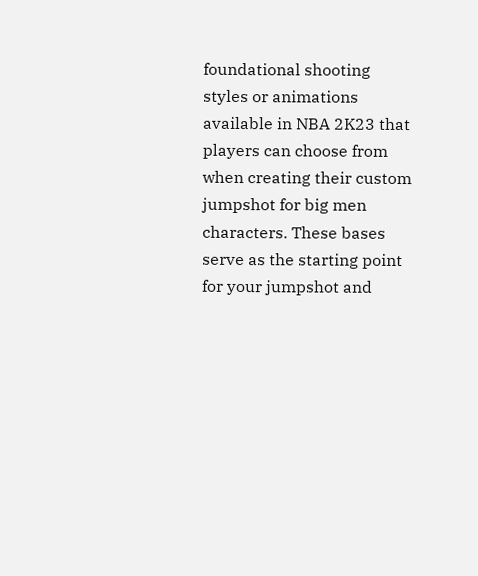foundational shooting styles or animations available in NBA 2K23 that players can choose from when creating their custom jumpshot for big men characters. These bases serve as the starting point for your jumpshot and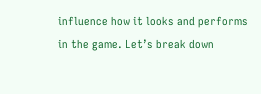influence how it looks and performs in the game. Let’s break down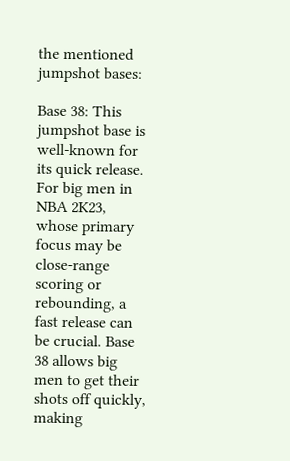the mentioned jumpshot bases:

Base 38: This jumpshot base is well-known for its quick release. For big men in NBA 2K23, whose primary focus may be close-range scoring or rebounding, a fast release can be crucial. Base 38 allows big men to get their shots off quickly, making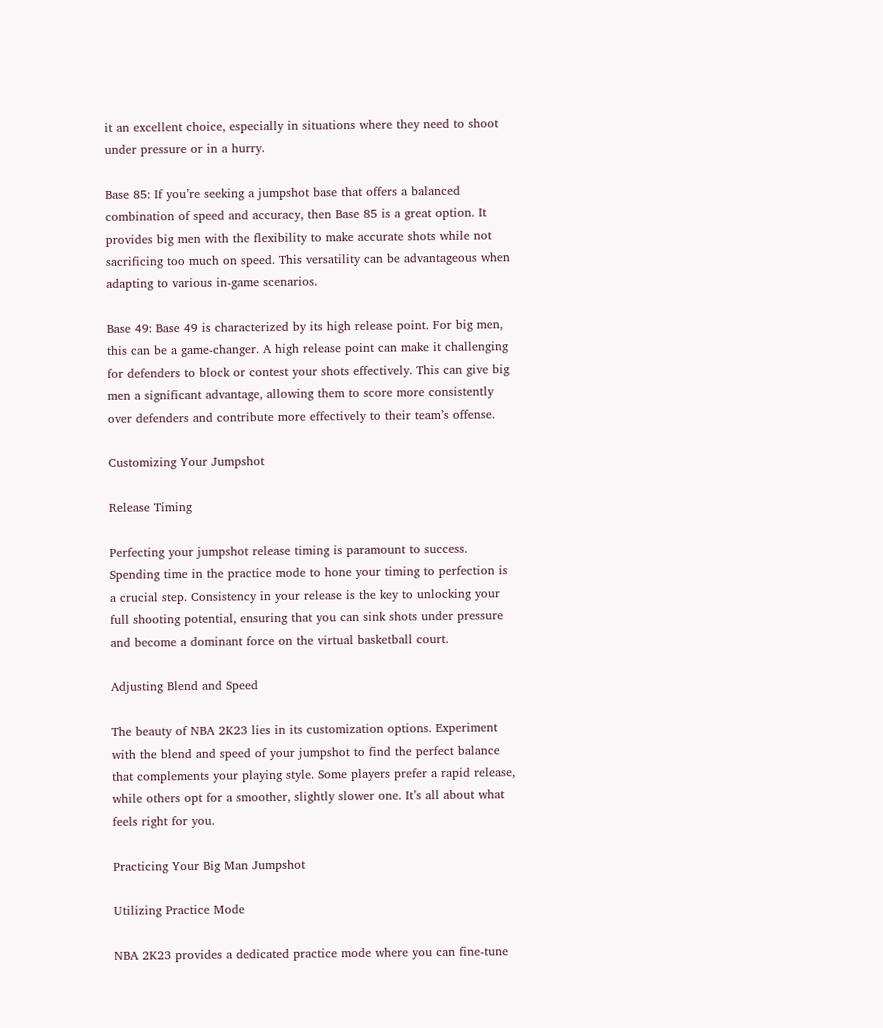it an excellent choice, especially in situations where they need to shoot under pressure or in a hurry.

Base 85: If you’re seeking a jumpshot base that offers a balanced combination of speed and accuracy, then Base 85 is a great option. It provides big men with the flexibility to make accurate shots while not sacrificing too much on speed. This versatility can be advantageous when adapting to various in-game scenarios.

Base 49: Base 49 is characterized by its high release point. For big men, this can be a game-changer. A high release point can make it challenging for defenders to block or contest your shots effectively. This can give big men a significant advantage, allowing them to score more consistently over defenders and contribute more effectively to their team’s offense.

Customizing Your Jumpshot

Release Timing

Perfecting your jumpshot release timing is paramount to success. Spending time in the practice mode to hone your timing to perfection is a crucial step. Consistency in your release is the key to unlocking your full shooting potential, ensuring that you can sink shots under pressure and become a dominant force on the virtual basketball court.

Adjusting Blend and Speed

The beauty of NBA 2K23 lies in its customization options. Experiment with the blend and speed of your jumpshot to find the perfect balance that complements your playing style. Some players prefer a rapid release, while others opt for a smoother, slightly slower one. It’s all about what feels right for you.

Practicing Your Big Man Jumpshot

Utilizing Practice Mode

NBA 2K23 provides a dedicated practice mode where you can fine-tune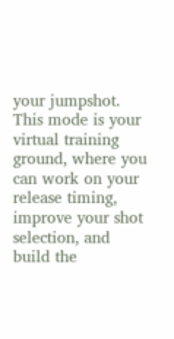your jumpshot. This mode is your virtual training ground, where you can work on your release timing, improve your shot selection, and build the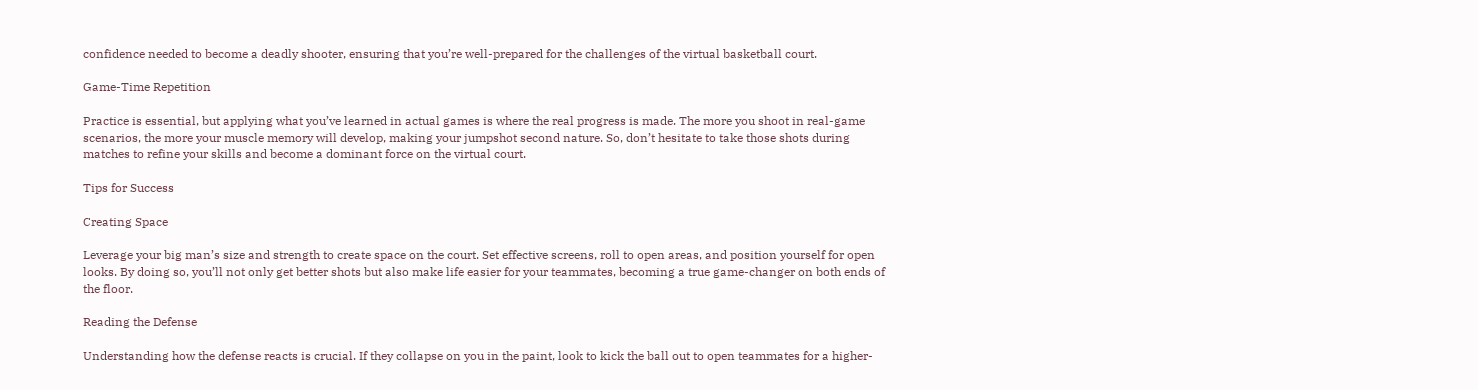confidence needed to become a deadly shooter, ensuring that you’re well-prepared for the challenges of the virtual basketball court.

Game-Time Repetition

Practice is essential, but applying what you’ve learned in actual games is where the real progress is made. The more you shoot in real-game scenarios, the more your muscle memory will develop, making your jumpshot second nature. So, don’t hesitate to take those shots during matches to refine your skills and become a dominant force on the virtual court.

Tips for Success

Creating Space

Leverage your big man’s size and strength to create space on the court. Set effective screens, roll to open areas, and position yourself for open looks. By doing so, you’ll not only get better shots but also make life easier for your teammates, becoming a true game-changer on both ends of the floor.

Reading the Defense

Understanding how the defense reacts is crucial. If they collapse on you in the paint, look to kick the ball out to open teammates for a higher-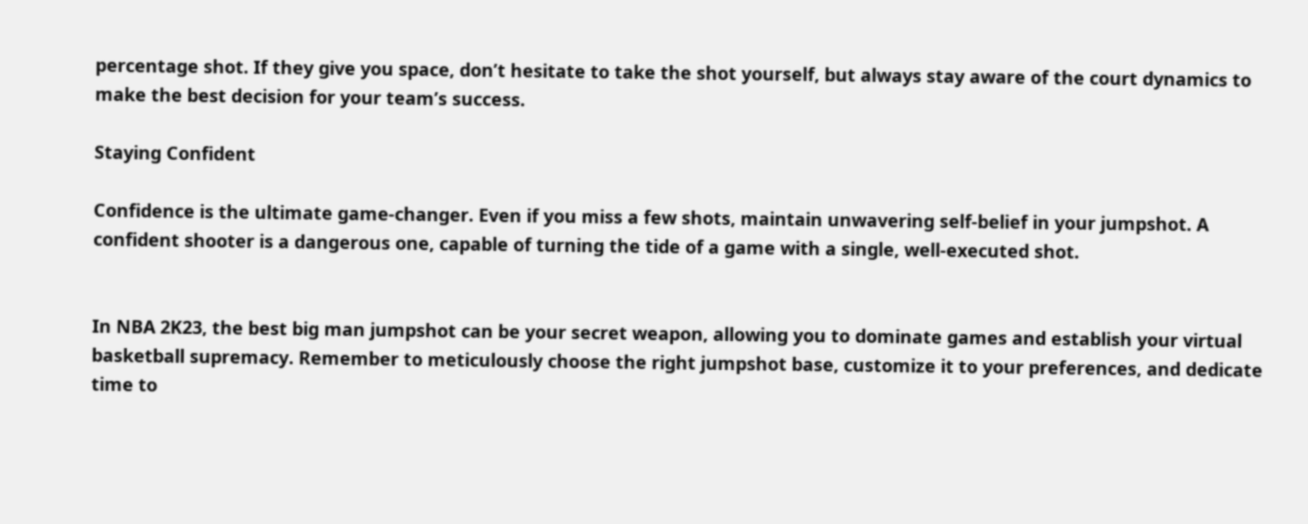percentage shot. If they give you space, don’t hesitate to take the shot yourself, but always stay aware of the court dynamics to make the best decision for your team’s success.

Staying Confident

Confidence is the ultimate game-changer. Even if you miss a few shots, maintain unwavering self-belief in your jumpshot. A confident shooter is a dangerous one, capable of turning the tide of a game with a single, well-executed shot.


In NBA 2K23, the best big man jumpshot can be your secret weapon, allowing you to dominate games and establish your virtual basketball supremacy. Remember to meticulously choose the right jumpshot base, customize it to your preferences, and dedicate time to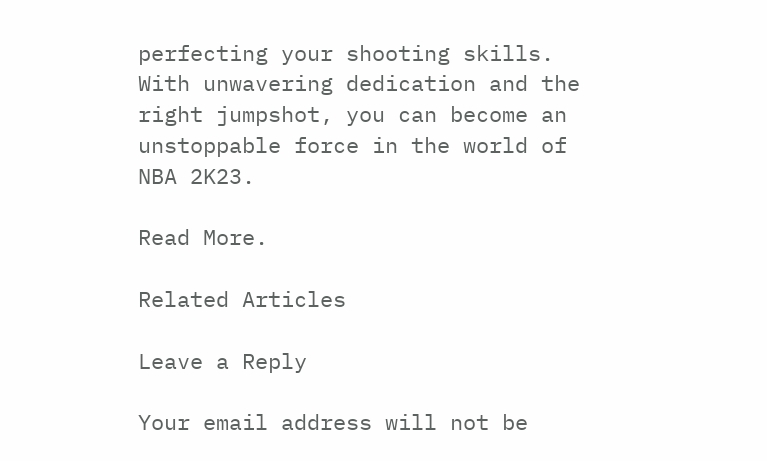perfecting your shooting skills. With unwavering dedication and the right jumpshot, you can become an unstoppable force in the world of NBA 2K23.

Read More.

Related Articles

Leave a Reply

Your email address will not be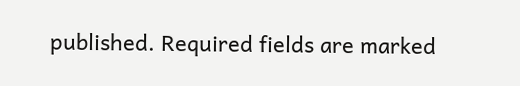published. Required fields are marked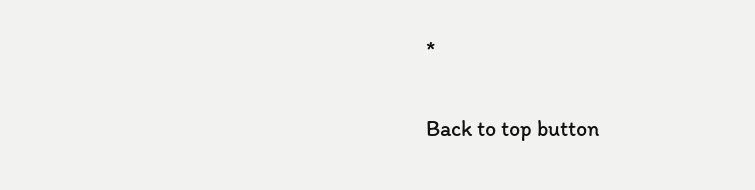*

Back to top button